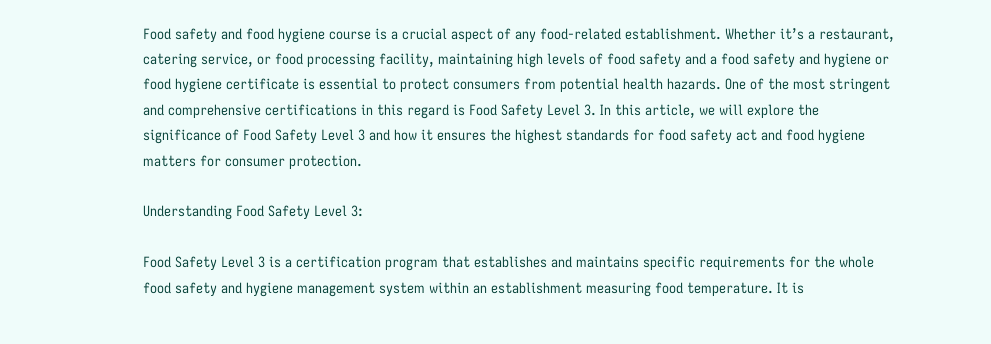Food safety and food hygiene course is a crucial aspect of any food-related establishment. Whether it’s a restaurant, catering service, or food processing facility, maintaining high levels of food safety and a food safety and hygiene or food hygiene certificate is essential to protect consumers from potential health hazards. One of the most stringent and comprehensive certifications in this regard is Food Safety Level 3. In this article, we will explore the significance of Food Safety Level 3 and how it ensures the highest standards for food safety act and food hygiene matters for consumer protection.

Understanding Food Safety Level 3:

Food Safety Level 3 is a certification program that establishes and maintains specific requirements for the whole food safety and hygiene management system within an establishment measuring food temperature. It is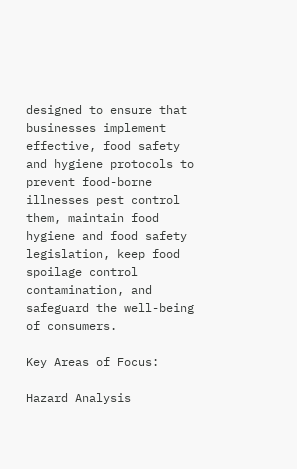designed to ensure that businesses implement effective, food safety and hygiene protocols to prevent food-borne illnesses pest control them, maintain food hygiene and food safety legislation, keep food spoilage control contamination, and safeguard the well-being of consumers.

Key Areas of Focus:

Hazard Analysis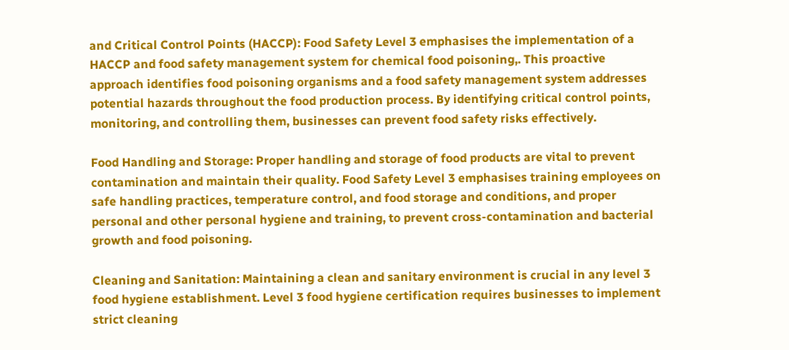and Critical Control Points (HACCP): Food Safety Level 3 emphasises the implementation of a HACCP and food safety management system for chemical food poisoning,. This proactive approach identifies food poisoning organisms and a food safety management system addresses potential hazards throughout the food production process. By identifying critical control points, monitoring, and controlling them, businesses can prevent food safety risks effectively.

Food Handling and Storage: Proper handling and storage of food products are vital to prevent contamination and maintain their quality. Food Safety Level 3 emphasises training employees on safe handling practices, temperature control, and food storage and conditions, and proper personal and other personal hygiene and training, to prevent cross-contamination and bacterial growth and food poisoning.

Cleaning and Sanitation: Maintaining a clean and sanitary environment is crucial in any level 3 food hygiene establishment. Level 3 food hygiene certification requires businesses to implement strict cleaning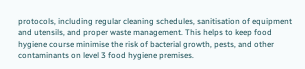protocols, including regular cleaning schedules, sanitisation of equipment and utensils, and proper waste management. This helps to keep food hygiene course minimise the risk of bacterial growth, pests, and other contaminants on level 3 food hygiene premises.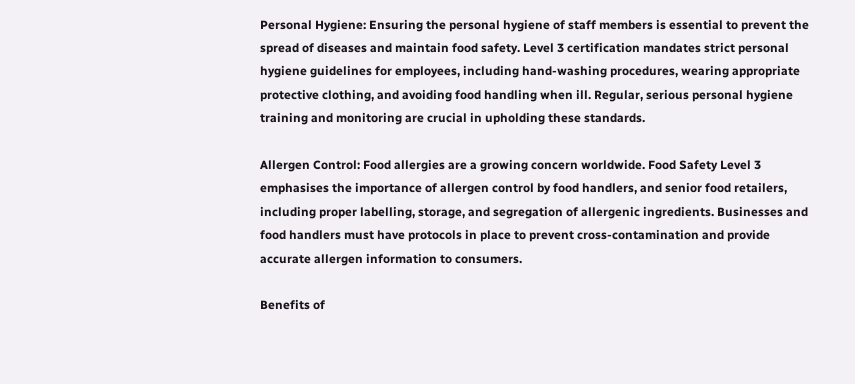Personal Hygiene: Ensuring the personal hygiene of staff members is essential to prevent the spread of diseases and maintain food safety. Level 3 certification mandates strict personal hygiene guidelines for employees, including hand-washing procedures, wearing appropriate protective clothing, and avoiding food handling when ill. Regular, serious personal hygiene training and monitoring are crucial in upholding these standards.

Allergen Control: Food allergies are a growing concern worldwide. Food Safety Level 3 emphasises the importance of allergen control by food handlers, and senior food retailers, including proper labelling, storage, and segregation of allergenic ingredients. Businesses and food handlers must have protocols in place to prevent cross-contamination and provide accurate allergen information to consumers.

Benefits of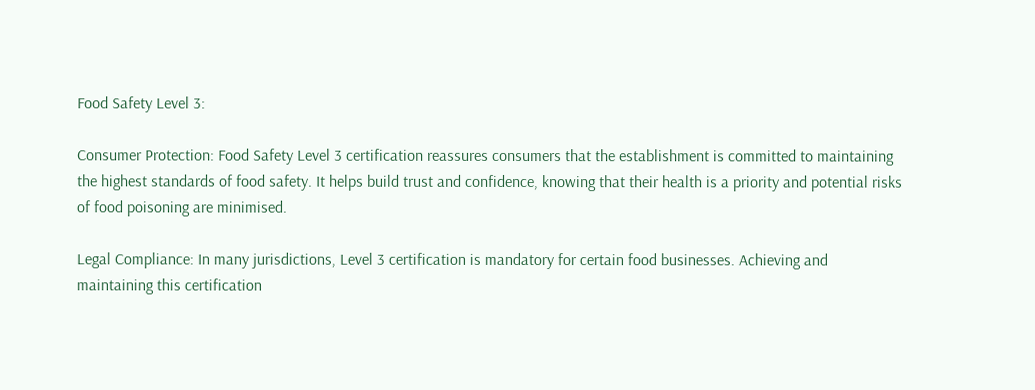Food Safety Level 3:

Consumer Protection: Food Safety Level 3 certification reassures consumers that the establishment is committed to maintaining the highest standards of food safety. It helps build trust and confidence, knowing that their health is a priority and potential risks of food poisoning are minimised.

Legal Compliance: In many jurisdictions, Level 3 certification is mandatory for certain food businesses. Achieving and maintaining this certification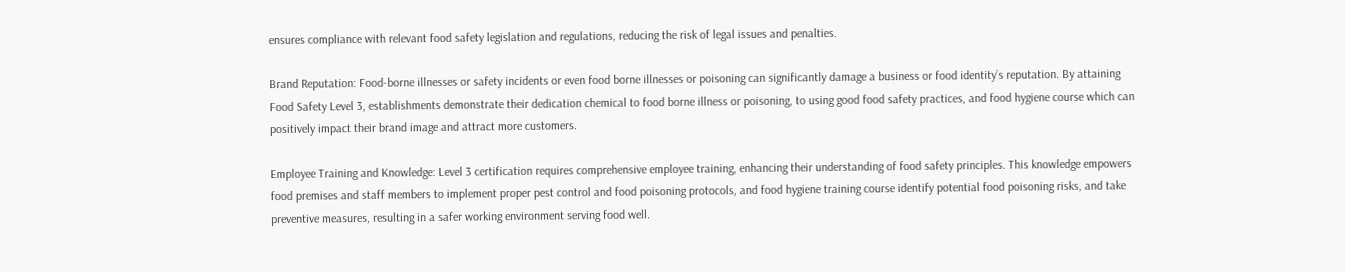ensures compliance with relevant food safety legislation and regulations, reducing the risk of legal issues and penalties.

Brand Reputation: Food-borne illnesses or safety incidents or even food borne illnesses or poisoning can significantly damage a business or food identity’s reputation. By attaining Food Safety Level 3, establishments demonstrate their dedication chemical to food borne illness or poisoning, to using good food safety practices, and food hygiene course which can positively impact their brand image and attract more customers.

Employee Training and Knowledge: Level 3 certification requires comprehensive employee training, enhancing their understanding of food safety principles. This knowledge empowers food premises and staff members to implement proper pest control and food poisoning protocols, and food hygiene training course identify potential food poisoning risks, and take preventive measures, resulting in a safer working environment serving food well.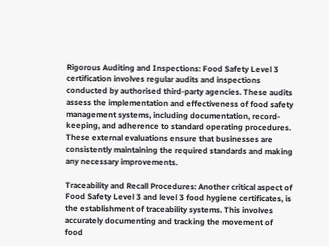Rigorous Auditing and Inspections: Food Safety Level 3 certification involves regular audits and inspections conducted by authorised third-party agencies. These audits assess the implementation and effectiveness of food safety management systems, including documentation, record-keeping, and adherence to standard operating procedures. These external evaluations ensure that businesses are consistently maintaining the required standards and making any necessary improvements.

Traceability and Recall Procedures: Another critical aspect of Food Safety Level 3 and level 3 food hygiene certificates, is the establishment of traceability systems. This involves accurately documenting and tracking the movement of food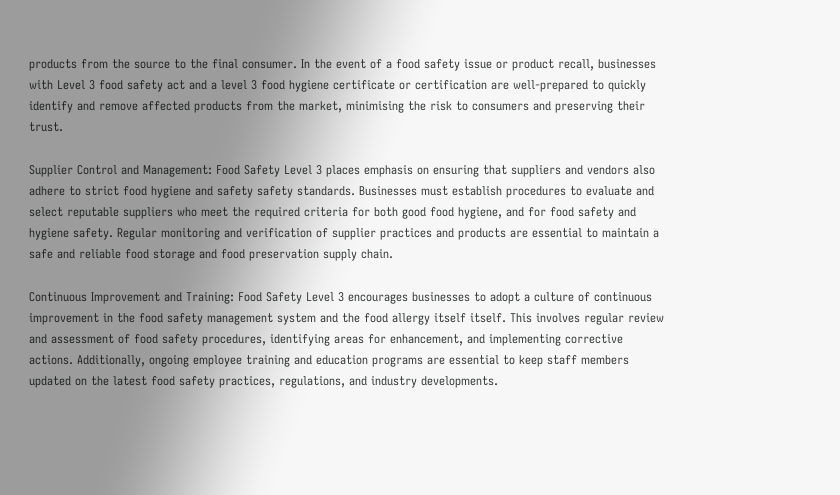products from the source to the final consumer. In the event of a food safety issue or product recall, businesses with Level 3 food safety act and a level 3 food hygiene certificate or certification are well-prepared to quickly identify and remove affected products from the market, minimising the risk to consumers and preserving their trust.

Supplier Control and Management: Food Safety Level 3 places emphasis on ensuring that suppliers and vendors also adhere to strict food hygiene and safety safety standards. Businesses must establish procedures to evaluate and select reputable suppliers who meet the required criteria for both good food hygiene, and for food safety and hygiene safety. Regular monitoring and verification of supplier practices and products are essential to maintain a safe and reliable food storage and food preservation supply chain.

Continuous Improvement and Training: Food Safety Level 3 encourages businesses to adopt a culture of continuous improvement in the food safety management system and the food allergy itself itself. This involves regular review and assessment of food safety procedures, identifying areas for enhancement, and implementing corrective actions. Additionally, ongoing employee training and education programs are essential to keep staff members updated on the latest food safety practices, regulations, and industry developments.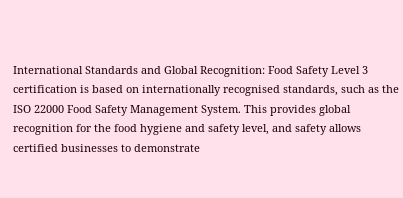International Standards and Global Recognition: Food Safety Level 3 certification is based on internationally recognised standards, such as the ISO 22000 Food Safety Management System. This provides global recognition for the food hygiene and safety level, and safety allows certified businesses to demonstrate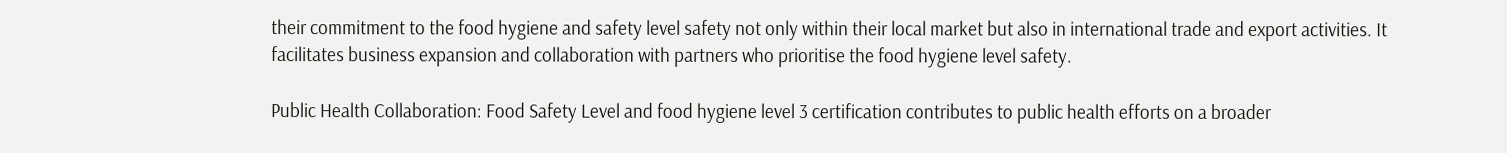their commitment to the food hygiene and safety level safety not only within their local market but also in international trade and export activities. It facilitates business expansion and collaboration with partners who prioritise the food hygiene level safety.

Public Health Collaboration: Food Safety Level and food hygiene level 3 certification contributes to public health efforts on a broader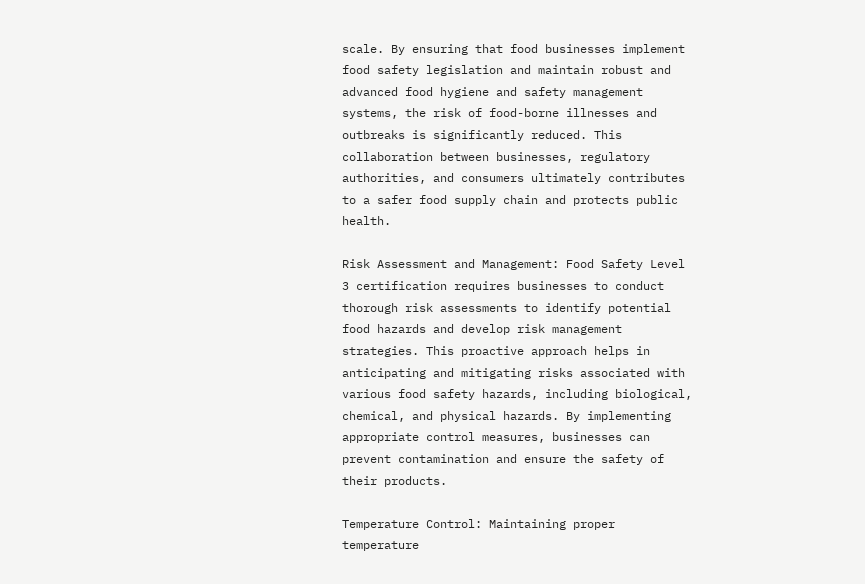scale. By ensuring that food businesses implement food safety legislation and maintain robust and advanced food hygiene and safety management systems, the risk of food-borne illnesses and outbreaks is significantly reduced. This collaboration between businesses, regulatory authorities, and consumers ultimately contributes to a safer food supply chain and protects public health.

Risk Assessment and Management: Food Safety Level 3 certification requires businesses to conduct thorough risk assessments to identify potential food hazards and develop risk management strategies. This proactive approach helps in anticipating and mitigating risks associated with various food safety hazards, including biological, chemical, and physical hazards. By implementing appropriate control measures, businesses can prevent contamination and ensure the safety of their products.

Temperature Control: Maintaining proper temperature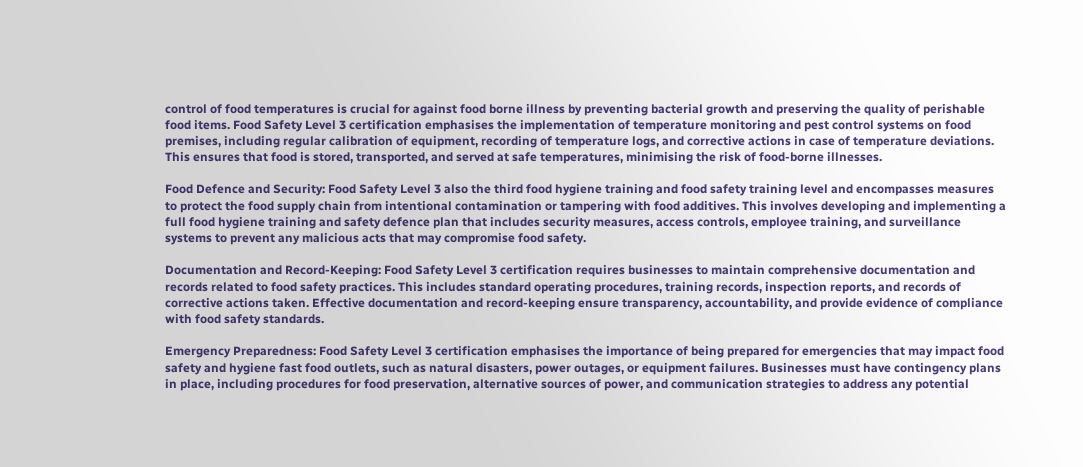control of food temperatures is crucial for against food borne illness by preventing bacterial growth and preserving the quality of perishable food items. Food Safety Level 3 certification emphasises the implementation of temperature monitoring and pest control systems on food premises, including regular calibration of equipment, recording of temperature logs, and corrective actions in case of temperature deviations. This ensures that food is stored, transported, and served at safe temperatures, minimising the risk of food-borne illnesses.

Food Defence and Security: Food Safety Level 3 also the third food hygiene training and food safety training level and encompasses measures to protect the food supply chain from intentional contamination or tampering with food additives. This involves developing and implementing a full food hygiene training and safety defence plan that includes security measures, access controls, employee training, and surveillance systems to prevent any malicious acts that may compromise food safety.

Documentation and Record-Keeping: Food Safety Level 3 certification requires businesses to maintain comprehensive documentation and records related to food safety practices. This includes standard operating procedures, training records, inspection reports, and records of corrective actions taken. Effective documentation and record-keeping ensure transparency, accountability, and provide evidence of compliance with food safety standards.

Emergency Preparedness: Food Safety Level 3 certification emphasises the importance of being prepared for emergencies that may impact food safety and hygiene fast food outlets, such as natural disasters, power outages, or equipment failures. Businesses must have contingency plans in place, including procedures for food preservation, alternative sources of power, and communication strategies to address any potential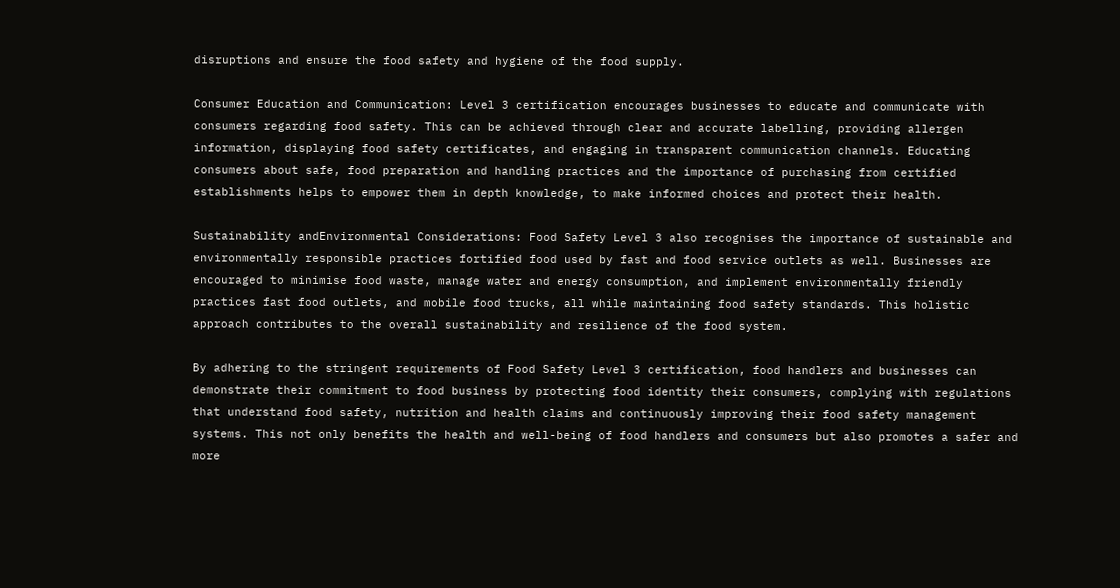disruptions and ensure the food safety and hygiene of the food supply.

Consumer Education and Communication: Level 3 certification encourages businesses to educate and communicate with consumers regarding food safety. This can be achieved through clear and accurate labelling, providing allergen information, displaying food safety certificates, and engaging in transparent communication channels. Educating consumers about safe, food preparation and handling practices and the importance of purchasing from certified establishments helps to empower them in depth knowledge, to make informed choices and protect their health.

Sustainability andEnvironmental Considerations: Food Safety Level 3 also recognises the importance of sustainable and environmentally responsible practices fortified food used by fast and food service outlets as well. Businesses are encouraged to minimise food waste, manage water and energy consumption, and implement environmentally friendly practices fast food outlets, and mobile food trucks, all while maintaining food safety standards. This holistic approach contributes to the overall sustainability and resilience of the food system.

By adhering to the stringent requirements of Food Safety Level 3 certification, food handlers and businesses can demonstrate their commitment to food business by protecting food identity their consumers, complying with regulations that understand food safety, nutrition and health claims and continuously improving their food safety management systems. This not only benefits the health and well-being of food handlers and consumers but also promotes a safer and more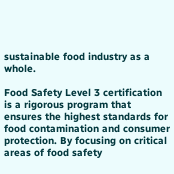sustainable food industry as a whole.

Food Safety Level 3 certification is a rigorous program that ensures the highest standards for food contamination and consumer protection. By focusing on critical areas of food safety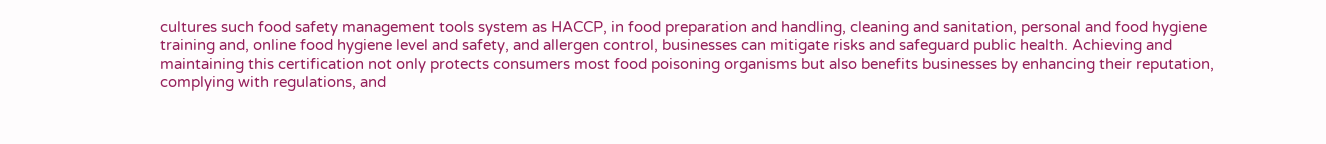cultures such food safety management tools system as HACCP, in food preparation and handling, cleaning and sanitation, personal and food hygiene training and, online food hygiene level and safety, and allergen control, businesses can mitigate risks and safeguard public health. Achieving and maintaining this certification not only protects consumers most food poisoning organisms but also benefits businesses by enhancing their reputation, complying with regulations, and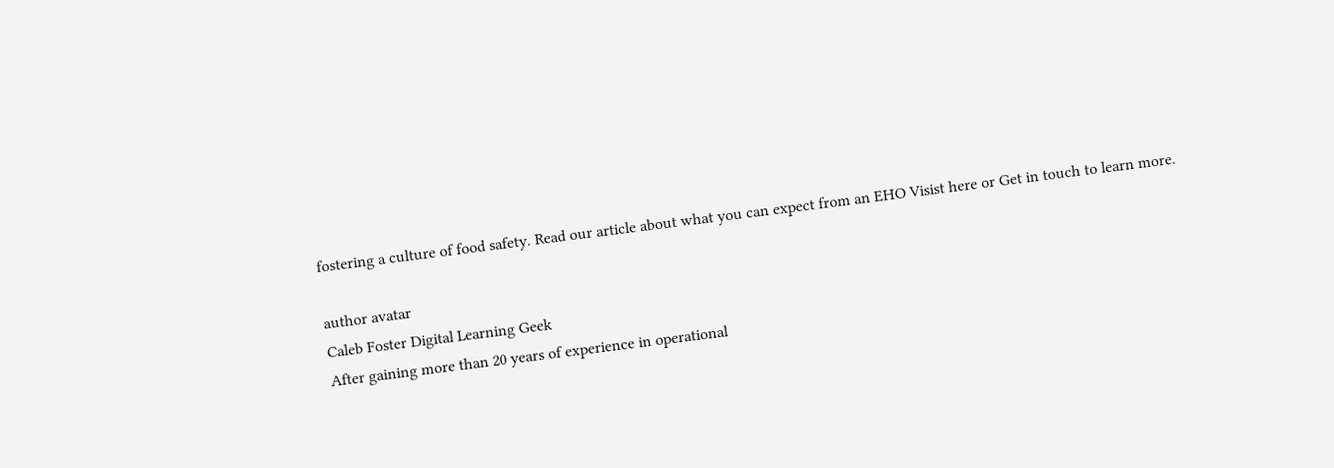fostering a culture of food safety. Read our article about what you can expect from an EHO Visist here or Get in touch to learn more.

author avatar
Caleb Foster Digital Learning Geek
After gaining more than 20 years of experience in operational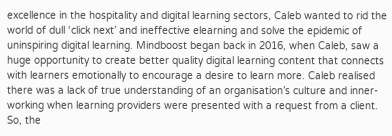excellence in the hospitality and digital learning sectors, Caleb wanted to rid the world of dull ‘click next’ and ineffective elearning and solve the epidemic of uninspiring digital learning. Mindboost began back in 2016, when Caleb, saw a huge opportunity to create better quality digital learning content that connects with learners emotionally to encourage a desire to learn more. Caleb realised there was a lack of true understanding of an organisation’s culture and inner-working when learning providers were presented with a request from a client. So, the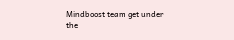Mindboost team get under the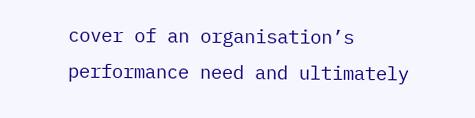cover of an organisation’s performance need and ultimately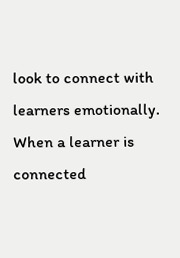look to connect with learners emotionally. When a learner is connected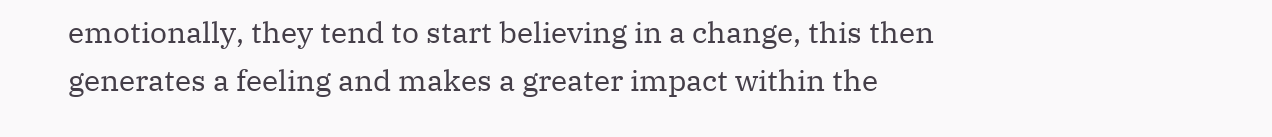emotionally, they tend to start believing in a change, this then generates a feeling and makes a greater impact within the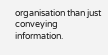organisation than just conveying information.